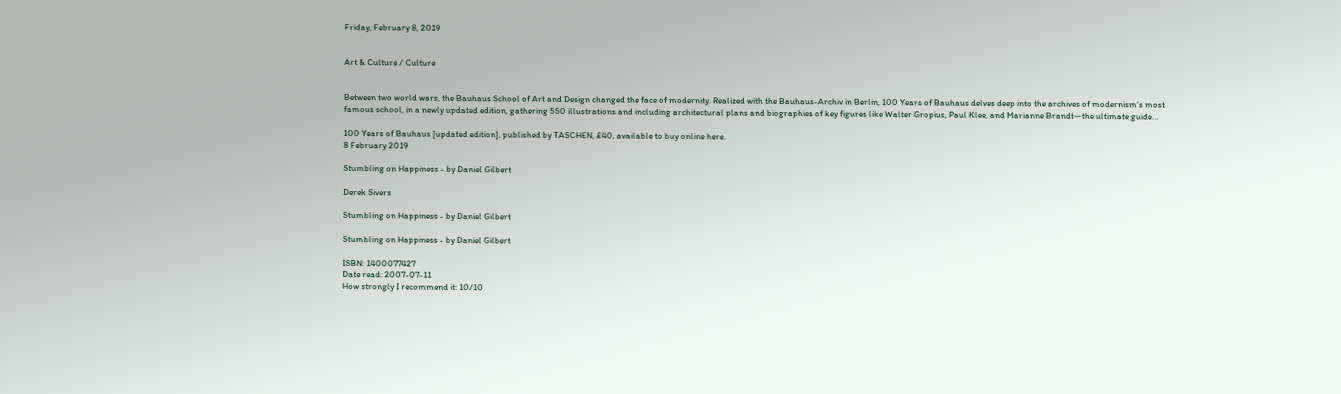Friday, February 8, 2019


Art & Culture / Culture


Between two world wars, the Bauhaus School of Art and Design changed the face of modernity. Realized with the Bauhaus-Archiv in Berlin, 100 Years of Bauhaus delves deep into the archives of modernism's most famous school, in a newly updated edition, gathering 550 illustrations and including architectural plans and biographies of key figures like Walter Gropius, Paul Klee, and Marianne Brandt—the ultimate guide…

100 Years of Bauhaus [updated edition], published by TASCHEN, £40, available to buy online here.
8 February 2019

Stumbling on Happiness - by Daniel Gilbert

Derek Sivers

Stumbling on Happiness - by Daniel Gilbert

Stumbling on Happiness - by Daniel Gilbert

ISBN: 1400077427
Date read: 2007-07-11
How strongly I recommend it: 10/10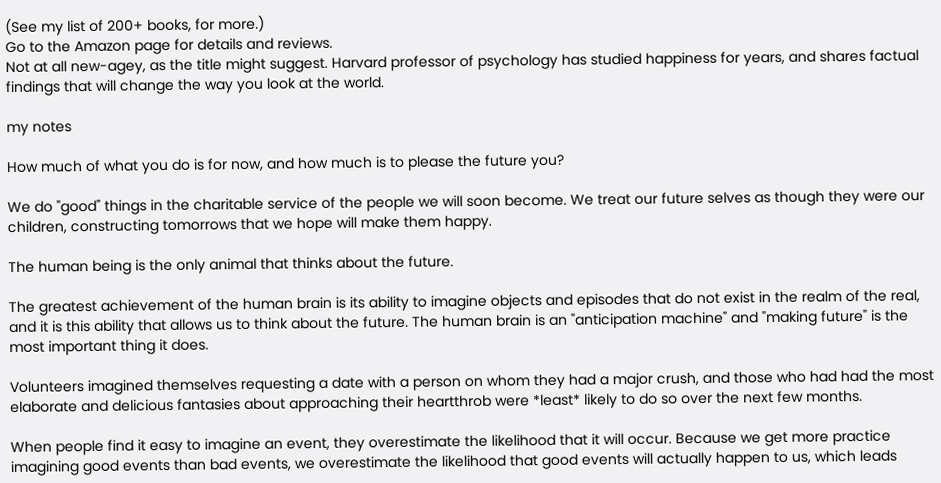(See my list of 200+ books, for more.)
Go to the Amazon page for details and reviews.
Not at all new-agey, as the title might suggest. Harvard professor of psychology has studied happiness for years, and shares factual findings that will change the way you look at the world.

my notes

How much of what you do is for now, and how much is to please the future you?

We do "good" things in the charitable service of the people we will soon become. We treat our future selves as though they were our children, constructing tomorrows that we hope will make them happy.

The human being is the only animal that thinks about the future.

The greatest achievement of the human brain is its ability to imagine objects and episodes that do not exist in the realm of the real, and it is this ability that allows us to think about the future. The human brain is an "anticipation machine" and "making future" is the most important thing it does.

Volunteers imagined themselves requesting a date with a person on whom they had a major crush, and those who had had the most elaborate and delicious fantasies about approaching their heartthrob were *least* likely to do so over the next few months.

When people find it easy to imagine an event, they overestimate the likelihood that it will occur. Because we get more practice imagining good events than bad events, we overestimate the likelihood that good events will actually happen to us, which leads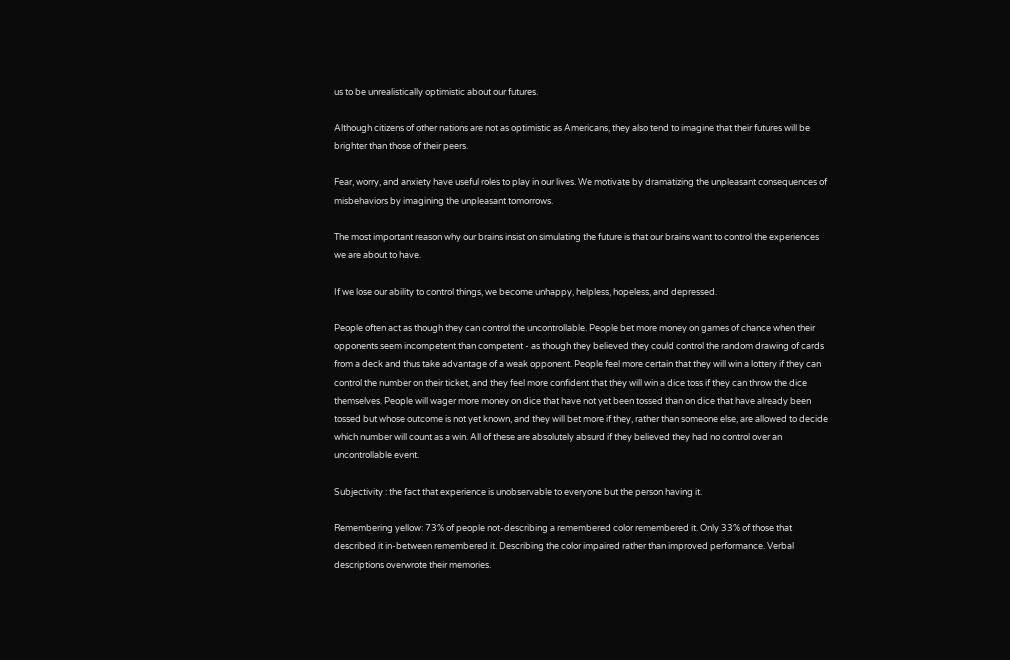us to be unrealistically optimistic about our futures.

Although citizens of other nations are not as optimistic as Americans, they also tend to imagine that their futures will be brighter than those of their peers.

Fear, worry, and anxiety have useful roles to play in our lives. We motivate by dramatizing the unpleasant consequences of misbehaviors by imagining the unpleasant tomorrows.

The most important reason why our brains insist on simulating the future is that our brains want to control the experiences we are about to have.

If we lose our ability to control things, we become unhappy, helpless, hopeless, and depressed.

People often act as though they can control the uncontrollable. People bet more money on games of chance when their opponents seem incompetent than competent - as though they believed they could control the random drawing of cards from a deck and thus take advantage of a weak opponent. People feel more certain that they will win a lottery if they can control the number on their ticket, and they feel more confident that they will win a dice toss if they can throw the dice themselves. People will wager more money on dice that have not yet been tossed than on dice that have already been tossed but whose outcome is not yet known, and they will bet more if they, rather than someone else, are allowed to decide which number will count as a win. All of these are absolutely absurd if they believed they had no control over an uncontrollable event.

Subjectivity : the fact that experience is unobservable to everyone but the person having it.

Remembering yellow: 73% of people not-describing a remembered color remembered it. Only 33% of those that described it in-between remembered it. Describing the color impaired rather than improved performance. Verbal descriptions overwrote their memories.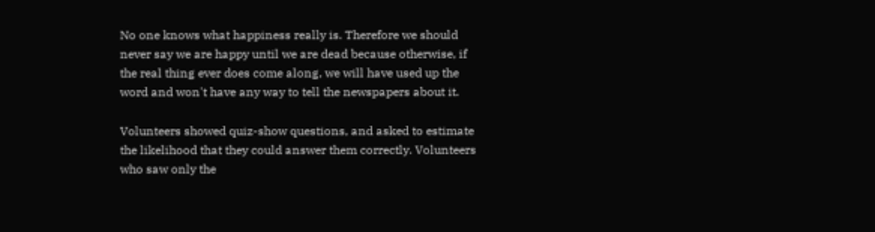No one knows what happiness really is. Therefore we should never say we are happy until we are dead because otherwise, if the real thing ever does come along, we will have used up the word and won't have any way to tell the newspapers about it.

Volunteers showed quiz-show questions, and asked to estimate the likelihood that they could answer them correctly. Volunteers who saw only the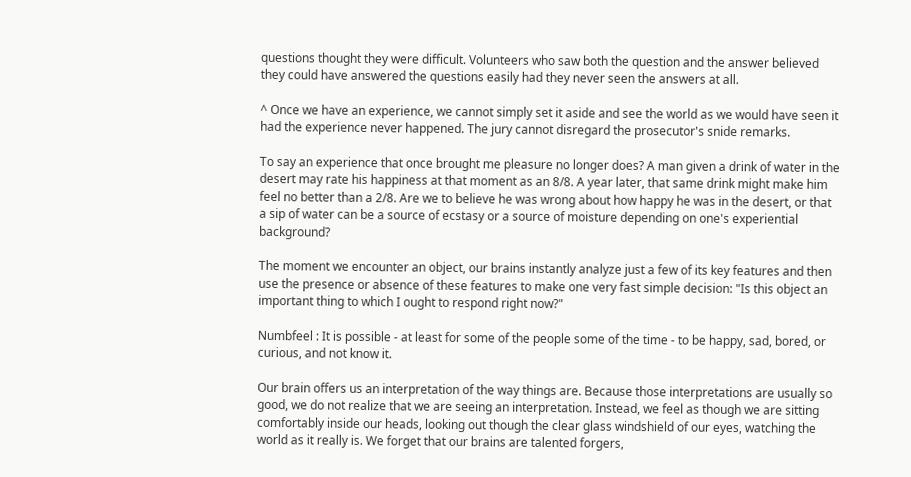questions thought they were difficult. Volunteers who saw both the question and the answer believed they could have answered the questions easily had they never seen the answers at all.

^ Once we have an experience, we cannot simply set it aside and see the world as we would have seen it had the experience never happened. The jury cannot disregard the prosecutor's snide remarks.

To say an experience that once brought me pleasure no longer does? A man given a drink of water in the desert may rate his happiness at that moment as an 8/8. A year later, that same drink might make him feel no better than a 2/8. Are we to believe he was wrong about how happy he was in the desert, or that a sip of water can be a source of ecstasy or a source of moisture depending on one's experiential background?

The moment we encounter an object, our brains instantly analyze just a few of its key features and then use the presence or absence of these features to make one very fast simple decision: "Is this object an important thing to which I ought to respond right now?"

Numbfeel : It is possible - at least for some of the people some of the time - to be happy, sad, bored, or curious, and not know it.

Our brain offers us an interpretation of the way things are. Because those interpretations are usually so good, we do not realize that we are seeing an interpretation. Instead, we feel as though we are sitting comfortably inside our heads, looking out though the clear glass windshield of our eyes, watching the world as it really is. We forget that our brains are talented forgers,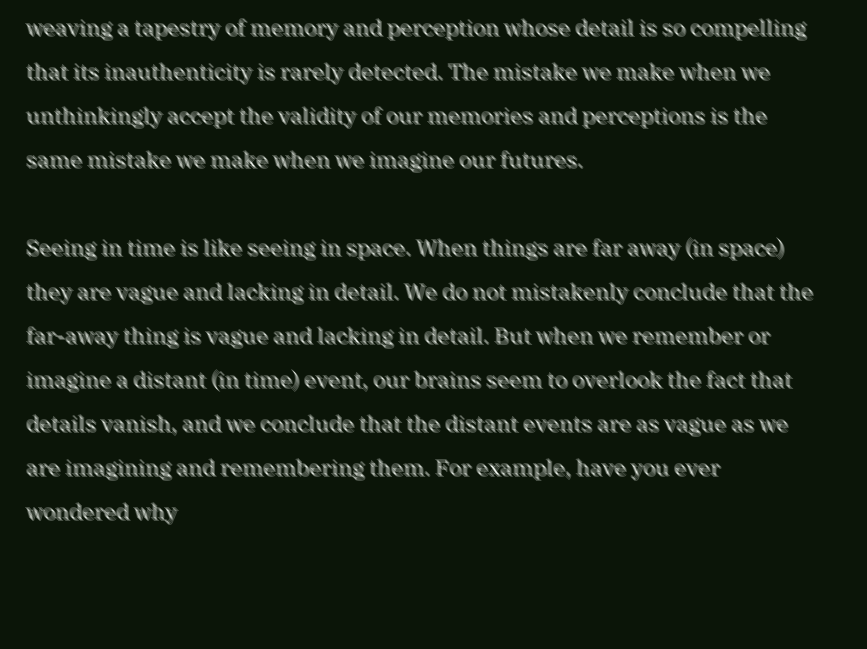weaving a tapestry of memory and perception whose detail is so compelling that its inauthenticity is rarely detected. The mistake we make when we unthinkingly accept the validity of our memories and perceptions is the same mistake we make when we imagine our futures.

Seeing in time is like seeing in space. When things are far away (in space) they are vague and lacking in detail. We do not mistakenly conclude that the far-away thing is vague and lacking in detail. But when we remember or imagine a distant (in time) event, our brains seem to overlook the fact that details vanish, and we conclude that the distant events are as vague as we are imagining and remembering them. For example, have you ever wondered why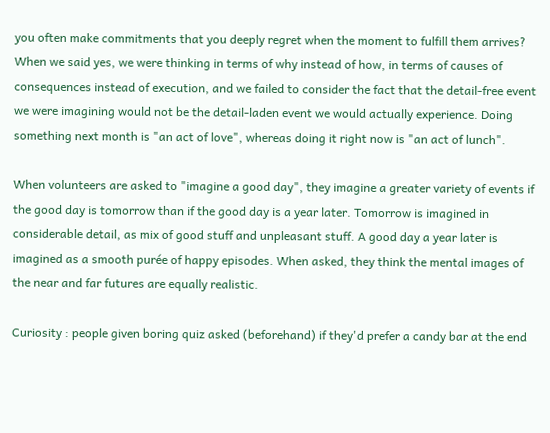you often make commitments that you deeply regret when the moment to fulfill them arrives? When we said yes, we were thinking in terms of why instead of how, in terms of causes of consequences instead of execution, and we failed to consider the fact that the detail-free event we were imagining would not be the detail-laden event we would actually experience. Doing something next month is "an act of love", whereas doing it right now is "an act of lunch".

When volunteers are asked to "imagine a good day", they imagine a greater variety of events if the good day is tomorrow than if the good day is a year later. Tomorrow is imagined in considerable detail, as mix of good stuff and unpleasant stuff. A good day a year later is imagined as a smooth purée of happy episodes. When asked, they think the mental images of the near and far futures are equally realistic.

Curiosity : people given boring quiz asked (beforehand) if they'd prefer a candy bar at the end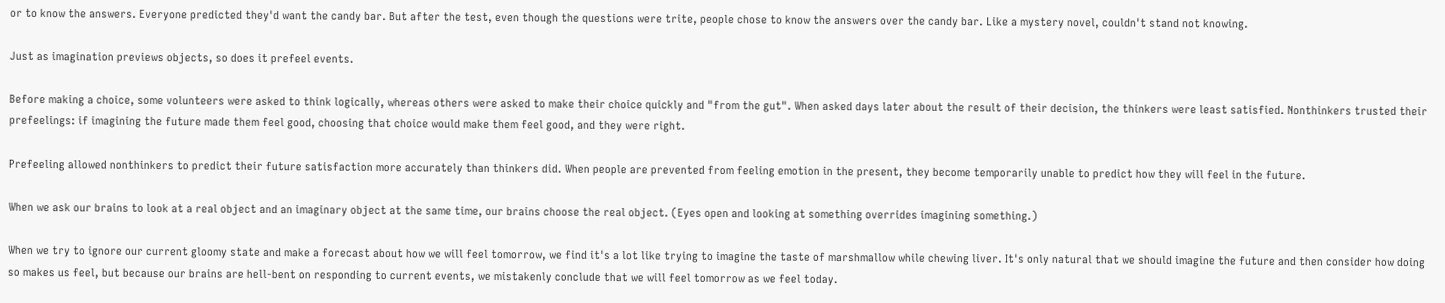or to know the answers. Everyone predicted they'd want the candy bar. But after the test, even though the questions were trite, people chose to know the answers over the candy bar. Like a mystery novel, couldn't stand not knowing.

Just as imagination previews objects, so does it prefeel events.

Before making a choice, some volunteers were asked to think logically, whereas others were asked to make their choice quickly and "from the gut". When asked days later about the result of their decision, the thinkers were least satisfied. Nonthinkers trusted their prefeelings: if imagining the future made them feel good, choosing that choice would make them feel good, and they were right.

Prefeeling allowed nonthinkers to predict their future satisfaction more accurately than thinkers did. When people are prevented from feeling emotion in the present, they become temporarily unable to predict how they will feel in the future.

When we ask our brains to look at a real object and an imaginary object at the same time, our brains choose the real object. (Eyes open and looking at something overrides imagining something.)

When we try to ignore our current gloomy state and make a forecast about how we will feel tomorrow, we find it's a lot like trying to imagine the taste of marshmallow while chewing liver. It's only natural that we should imagine the future and then consider how doing so makes us feel, but because our brains are hell-bent on responding to current events, we mistakenly conclude that we will feel tomorrow as we feel today.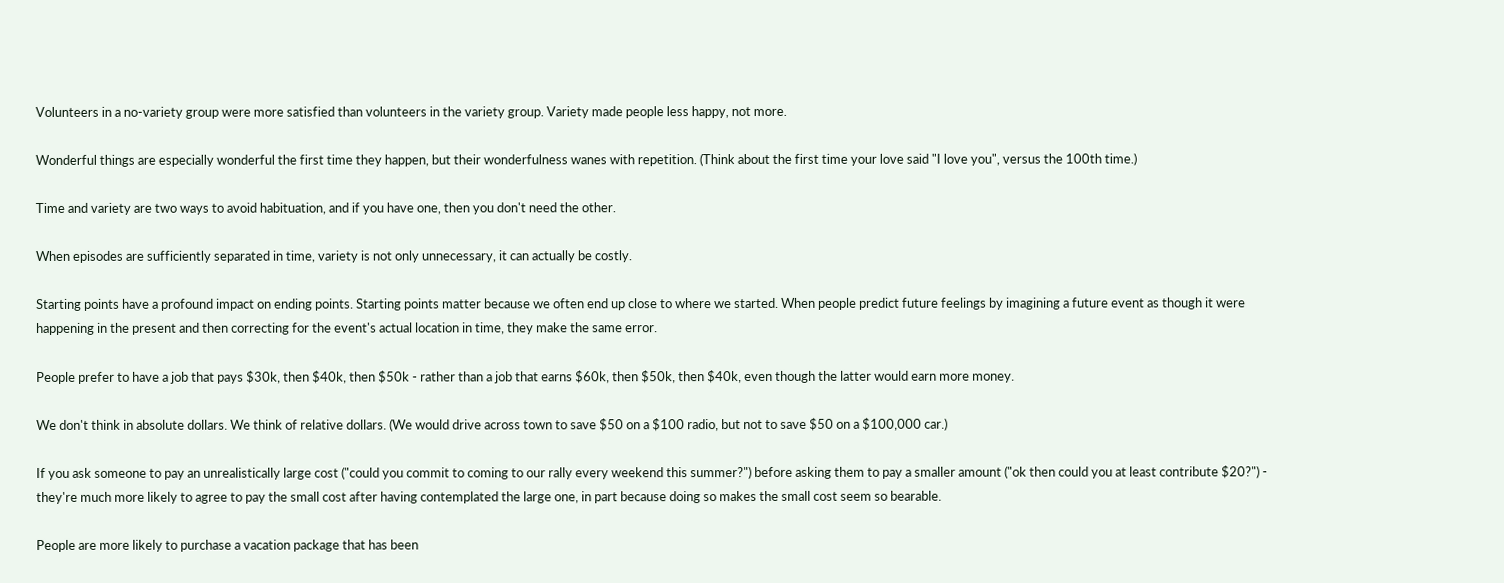Volunteers in a no-variety group were more satisfied than volunteers in the variety group. Variety made people less happy, not more.

Wonderful things are especially wonderful the first time they happen, but their wonderfulness wanes with repetition. (Think about the first time your love said "I love you", versus the 100th time.)

Time and variety are two ways to avoid habituation, and if you have one, then you don't need the other.

When episodes are sufficiently separated in time, variety is not only unnecessary, it can actually be costly.

Starting points have a profound impact on ending points. Starting points matter because we often end up close to where we started. When people predict future feelings by imagining a future event as though it were happening in the present and then correcting for the event's actual location in time, they make the same error.

People prefer to have a job that pays $30k, then $40k, then $50k - rather than a job that earns $60k, then $50k, then $40k, even though the latter would earn more money.

We don't think in absolute dollars. We think of relative dollars. (We would drive across town to save $50 on a $100 radio, but not to save $50 on a $100,000 car.)

If you ask someone to pay an unrealistically large cost ("could you commit to coming to our rally every weekend this summer?") before asking them to pay a smaller amount ("ok then could you at least contribute $20?") - they're much more likely to agree to pay the small cost after having contemplated the large one, in part because doing so makes the small cost seem so bearable.

People are more likely to purchase a vacation package that has been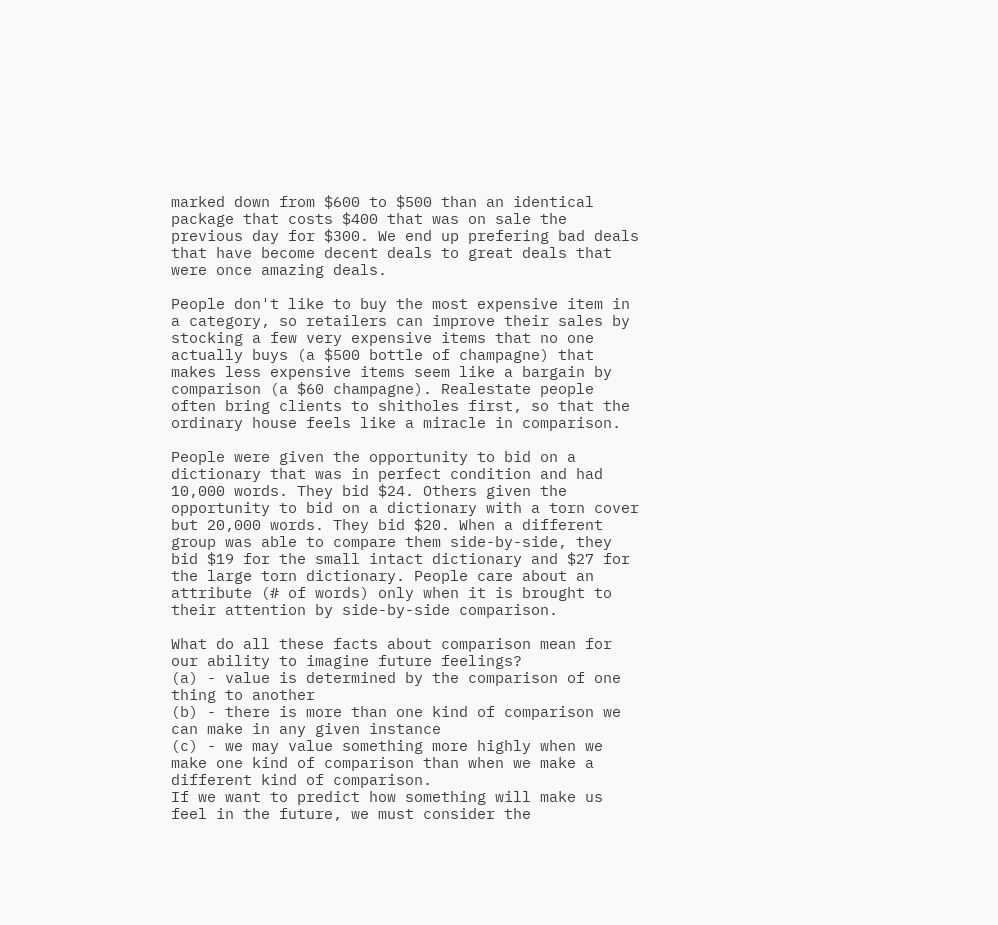marked down from $600 to $500 than an identical package that costs $400 that was on sale the previous day for $300. We end up prefering bad deals that have become decent deals to great deals that were once amazing deals.

People don't like to buy the most expensive item in a category, so retailers can improve their sales by stocking a few very expensive items that no one actually buys (a $500 bottle of champagne) that makes less expensive items seem like a bargain by comparison (a $60 champagne). Realestate people often bring clients to shitholes first, so that the ordinary house feels like a miracle in comparison.

People were given the opportunity to bid on a dictionary that was in perfect condition and had 10,000 words. They bid $24. Others given the opportunity to bid on a dictionary with a torn cover but 20,000 words. They bid $20. When a different group was able to compare them side-by-side, they bid $19 for the small intact dictionary and $27 for the large torn dictionary. People care about an attribute (# of words) only when it is brought to their attention by side-by-side comparison.

What do all these facts about comparison mean for our ability to imagine future feelings?
(a) - value is determined by the comparison of one thing to another
(b) - there is more than one kind of comparison we can make in any given instance
(c) - we may value something more highly when we make one kind of comparison than when we make a different kind of comparison.
If we want to predict how something will make us feel in the future, we must consider the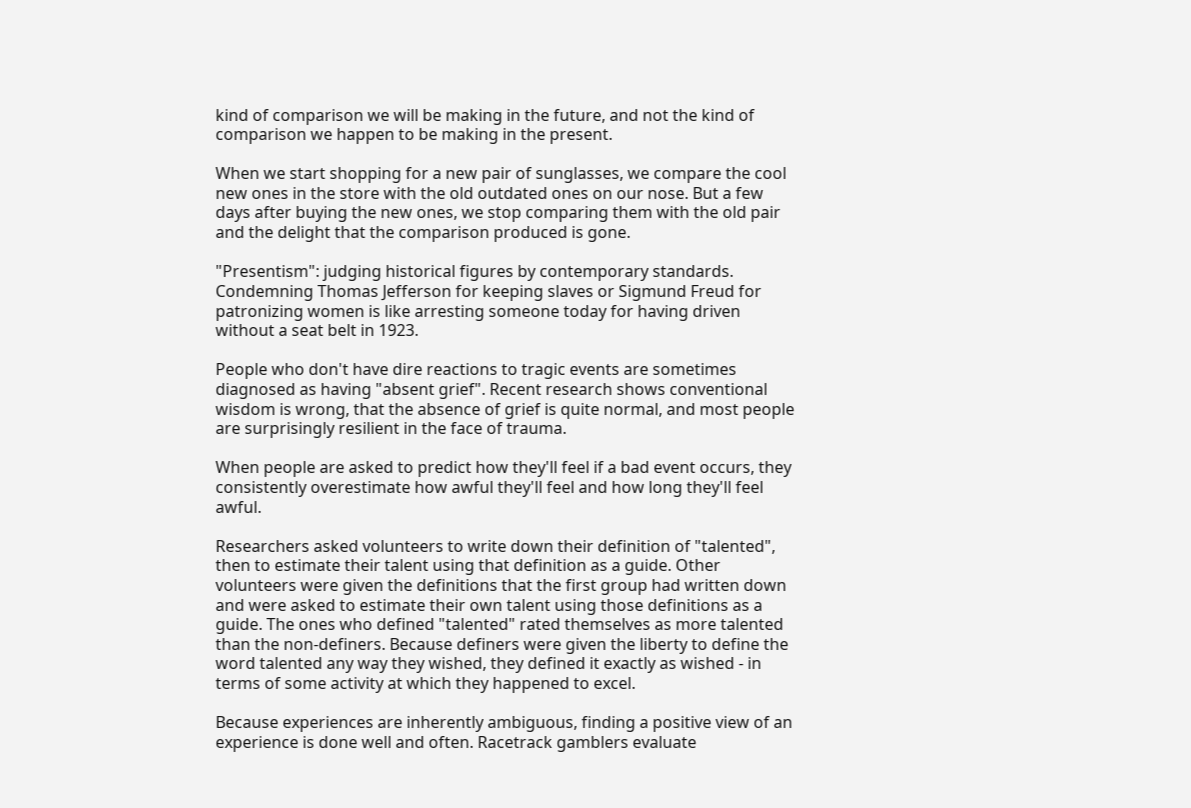kind of comparison we will be making in the future, and not the kind of comparison we happen to be making in the present.

When we start shopping for a new pair of sunglasses, we compare the cool new ones in the store with the old outdated ones on our nose. But a few days after buying the new ones, we stop comparing them with the old pair and the delight that the comparison produced is gone.

"Presentism": judging historical figures by contemporary standards. Condemning Thomas Jefferson for keeping slaves or Sigmund Freud for patronizing women is like arresting someone today for having driven without a seat belt in 1923.

People who don't have dire reactions to tragic events are sometimes diagnosed as having "absent grief". Recent research shows conventional wisdom is wrong, that the absence of grief is quite normal, and most people are surprisingly resilient in the face of trauma.

When people are asked to predict how they'll feel if a bad event occurs, they consistently overestimate how awful they'll feel and how long they'll feel awful.

Researchers asked volunteers to write down their definition of "talented", then to estimate their talent using that definition as a guide. Other volunteers were given the definitions that the first group had written down and were asked to estimate their own talent using those definitions as a guide. The ones who defined "talented" rated themselves as more talented than the non-definers. Because definers were given the liberty to define the word talented any way they wished, they defined it exactly as wished - in terms of some activity at which they happened to excel.

Because experiences are inherently ambiguous, finding a positive view of an experience is done well and often. Racetrack gamblers evaluate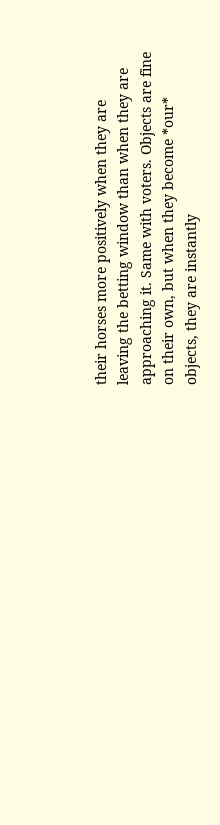their horses more positively when they are leaving the betting window than when they are approaching it. Same with voters. Objects are fine on their own, but when they become *our* objects, they are instantly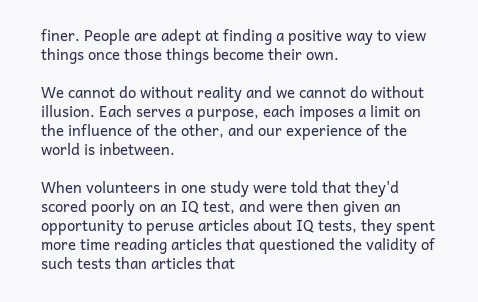finer. People are adept at finding a positive way to view things once those things become their own.

We cannot do without reality and we cannot do without illusion. Each serves a purpose, each imposes a limit on the influence of the other, and our experience of the world is inbetween.

When volunteers in one study were told that they'd scored poorly on an IQ test, and were then given an opportunity to peruse articles about IQ tests, they spent more time reading articles that questioned the validity of such tests than articles that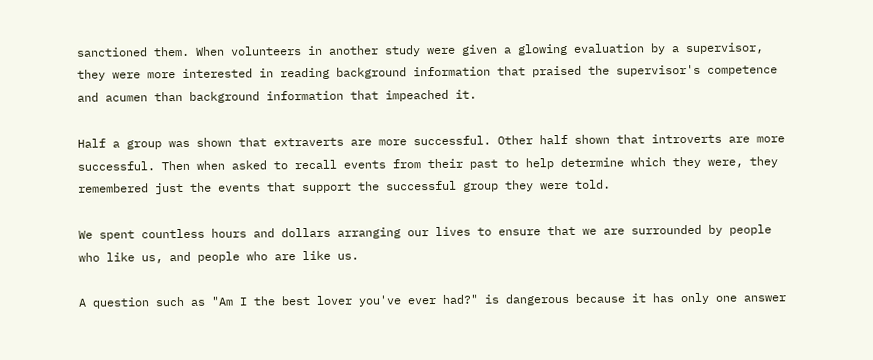sanctioned them. When volunteers in another study were given a glowing evaluation by a supervisor, they were more interested in reading background information that praised the supervisor's competence and acumen than background information that impeached it.

Half a group was shown that extraverts are more successful. Other half shown that introverts are more successful. Then when asked to recall events from their past to help determine which they were, they remembered just the events that support the successful group they were told.

We spent countless hours and dollars arranging our lives to ensure that we are surrounded by people who like us, and people who are like us.

A question such as "Am I the best lover you've ever had?" is dangerous because it has only one answer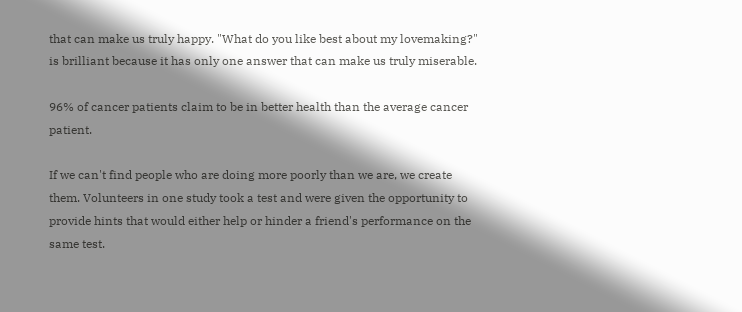that can make us truly happy. "What do you like best about my lovemaking?" is brilliant because it has only one answer that can make us truly miserable.

96% of cancer patients claim to be in better health than the average cancer patient.

If we can't find people who are doing more poorly than we are, we create them. Volunteers in one study took a test and were given the opportunity to provide hints that would either help or hinder a friend's performance on the same test.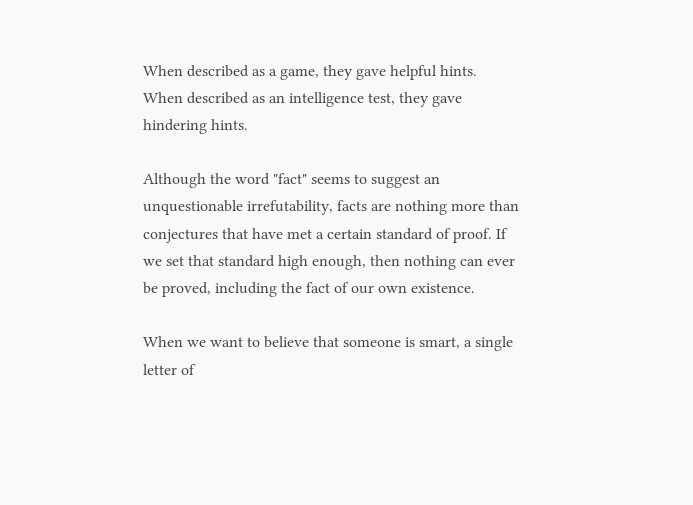When described as a game, they gave helpful hints. When described as an intelligence test, they gave hindering hints.

Although the word "fact" seems to suggest an unquestionable irrefutability, facts are nothing more than conjectures that have met a certain standard of proof. If we set that standard high enough, then nothing can ever be proved, including the fact of our own existence.

When we want to believe that someone is smart, a single letter of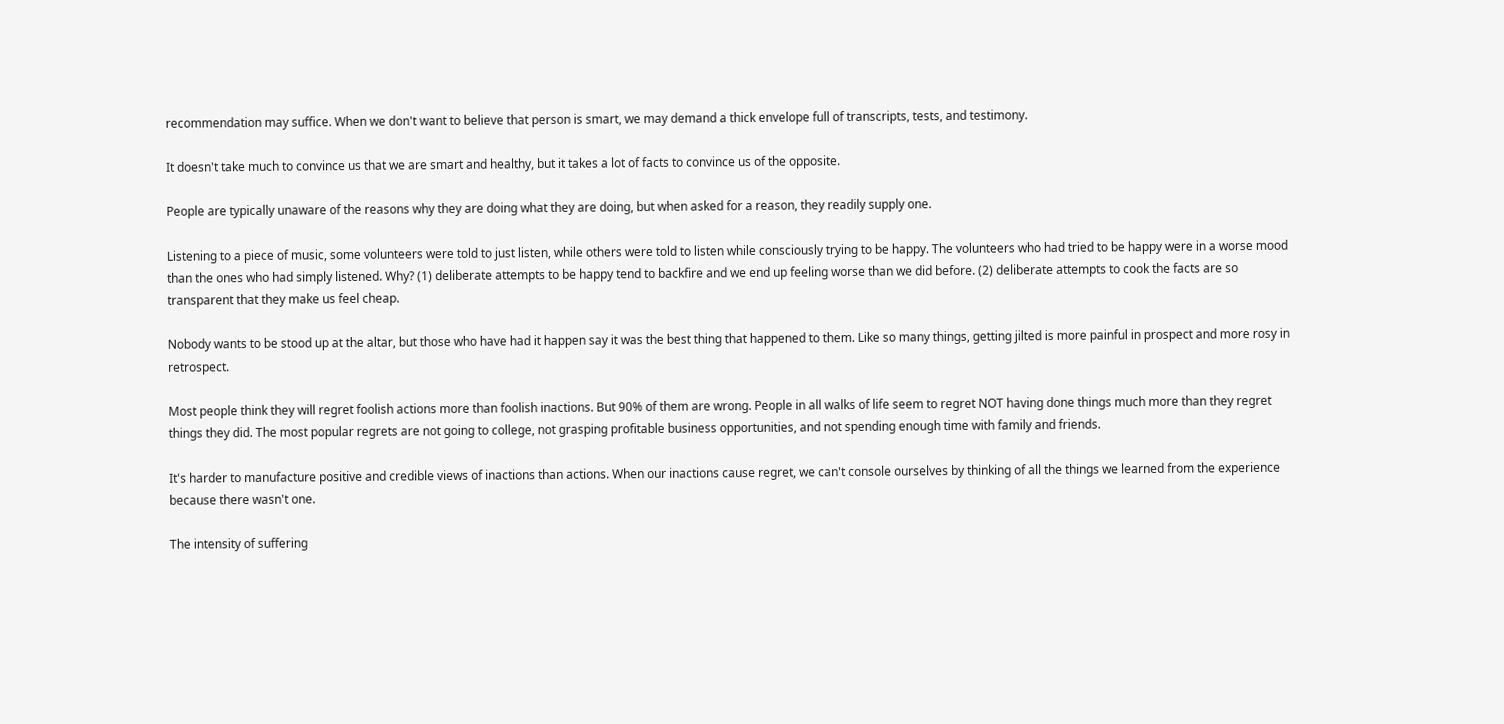recommendation may suffice. When we don't want to believe that person is smart, we may demand a thick envelope full of transcripts, tests, and testimony.

It doesn't take much to convince us that we are smart and healthy, but it takes a lot of facts to convince us of the opposite.

People are typically unaware of the reasons why they are doing what they are doing, but when asked for a reason, they readily supply one.

Listening to a piece of music, some volunteers were told to just listen, while others were told to listen while consciously trying to be happy. The volunteers who had tried to be happy were in a worse mood than the ones who had simply listened. Why? (1) deliberate attempts to be happy tend to backfire and we end up feeling worse than we did before. (2) deliberate attempts to cook the facts are so transparent that they make us feel cheap.

Nobody wants to be stood up at the altar, but those who have had it happen say it was the best thing that happened to them. Like so many things, getting jilted is more painful in prospect and more rosy in retrospect.

Most people think they will regret foolish actions more than foolish inactions. But 90% of them are wrong. People in all walks of life seem to regret NOT having done things much more than they regret things they did. The most popular regrets are not going to college, not grasping profitable business opportunities, and not spending enough time with family and friends.

It's harder to manufacture positive and credible views of inactions than actions. When our inactions cause regret, we can't console ourselves by thinking of all the things we learned from the experience because there wasn't one.

The intensity of suffering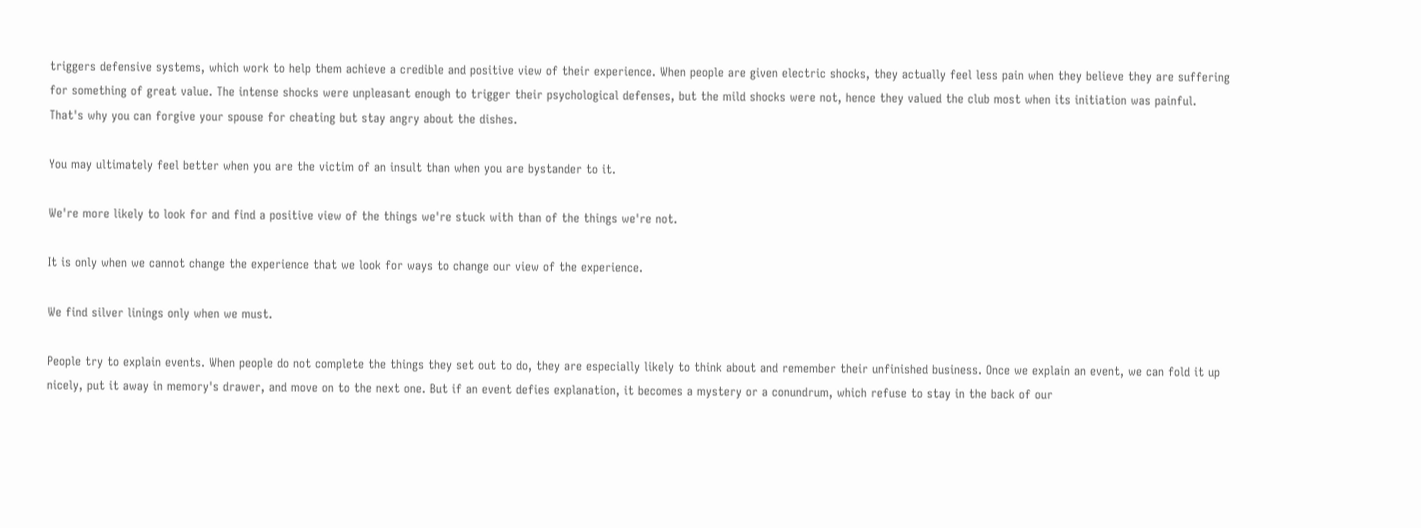triggers defensive systems, which work to help them achieve a credible and positive view of their experience. When people are given electric shocks, they actually feel less pain when they believe they are suffering for something of great value. The intense shocks were unpleasant enough to trigger their psychological defenses, but the mild shocks were not, hence they valued the club most when its initiation was painful. That's why you can forgive your spouse for cheating but stay angry about the dishes.

You may ultimately feel better when you are the victim of an insult than when you are bystander to it.

We're more likely to look for and find a positive view of the things we're stuck with than of the things we're not.

It is only when we cannot change the experience that we look for ways to change our view of the experience.

We find silver linings only when we must.

People try to explain events. When people do not complete the things they set out to do, they are especially likely to think about and remember their unfinished business. Once we explain an event, we can fold it up nicely, put it away in memory's drawer, and move on to the next one. But if an event defies explanation, it becomes a mystery or a conundrum, which refuse to stay in the back of our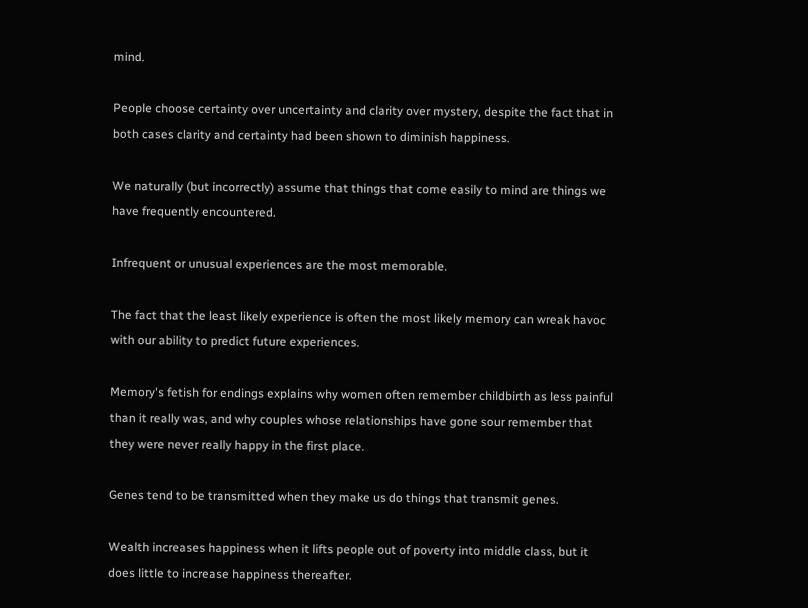mind.

People choose certainty over uncertainty and clarity over mystery, despite the fact that in both cases clarity and certainty had been shown to diminish happiness.

We naturally (but incorrectly) assume that things that come easily to mind are things we have frequently encountered.

Infrequent or unusual experiences are the most memorable.

The fact that the least likely experience is often the most likely memory can wreak havoc with our ability to predict future experiences.

Memory's fetish for endings explains why women often remember childbirth as less painful than it really was, and why couples whose relationships have gone sour remember that they were never really happy in the first place.

Genes tend to be transmitted when they make us do things that transmit genes.

Wealth increases happiness when it lifts people out of poverty into middle class, but it does little to increase happiness thereafter.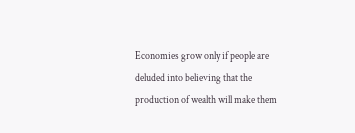Economies grow only if people are deluded into believing that the production of wealth will make them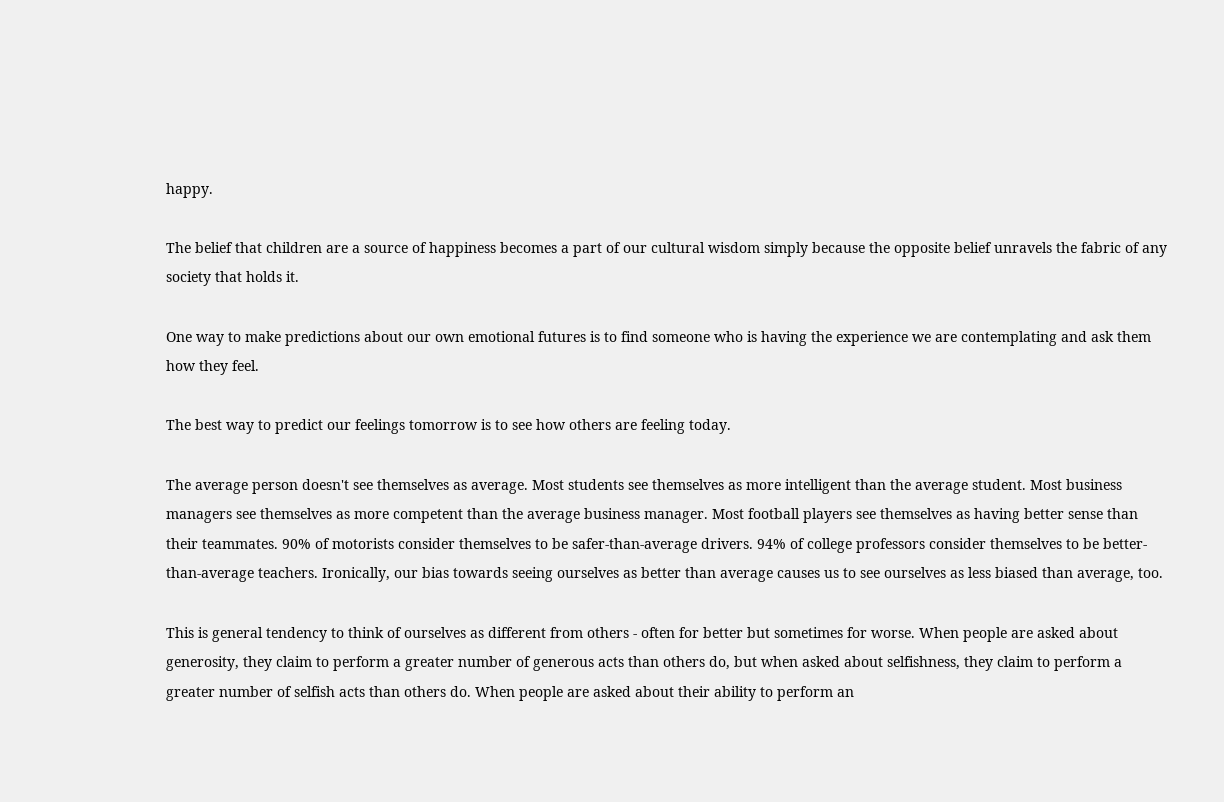happy.

The belief that children are a source of happiness becomes a part of our cultural wisdom simply because the opposite belief unravels the fabric of any society that holds it.

One way to make predictions about our own emotional futures is to find someone who is having the experience we are contemplating and ask them how they feel.

The best way to predict our feelings tomorrow is to see how others are feeling today.

The average person doesn't see themselves as average. Most students see themselves as more intelligent than the average student. Most business managers see themselves as more competent than the average business manager. Most football players see themselves as having better sense than their teammates. 90% of motorists consider themselves to be safer-than-average drivers. 94% of college professors consider themselves to be better-than-average teachers. Ironically, our bias towards seeing ourselves as better than average causes us to see ourselves as less biased than average, too.

This is general tendency to think of ourselves as different from others - often for better but sometimes for worse. When people are asked about generosity, they claim to perform a greater number of generous acts than others do, but when asked about selfishness, they claim to perform a greater number of selfish acts than others do. When people are asked about their ability to perform an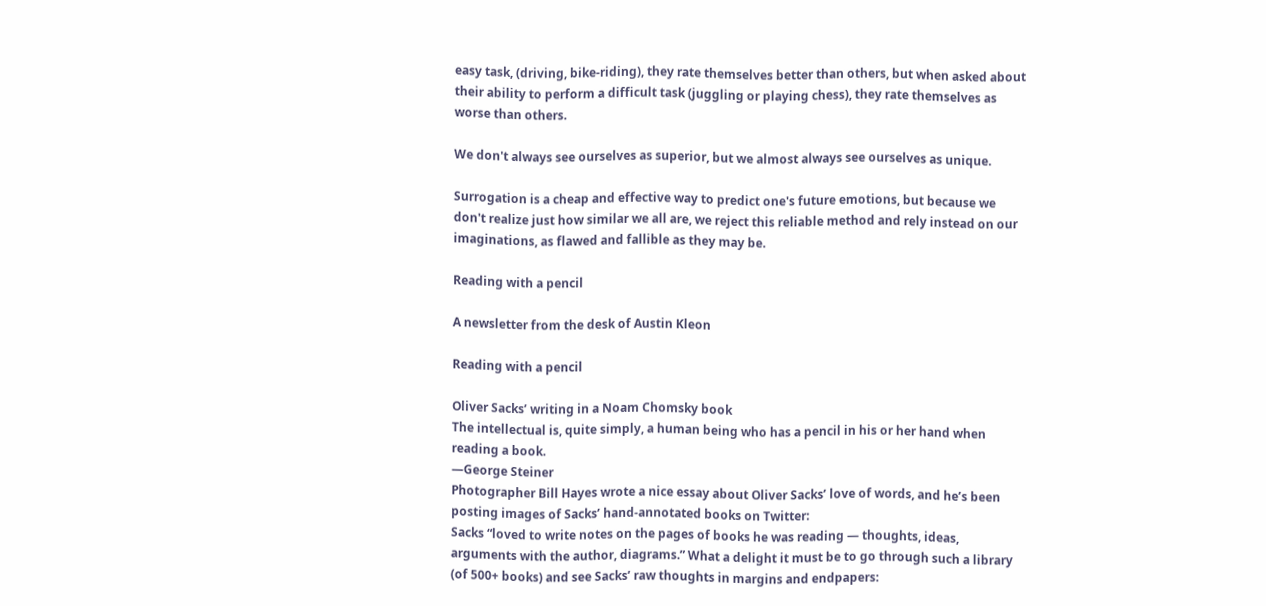easy task, (driving, bike-riding), they rate themselves better than others, but when asked about their ability to perform a difficult task (juggling or playing chess), they rate themselves as worse than others.

We don't always see ourselves as superior, but we almost always see ourselves as unique.

Surrogation is a cheap and effective way to predict one's future emotions, but because we don't realize just how similar we all are, we reject this reliable method and rely instead on our imaginations, as flawed and fallible as they may be.

Reading with a pencil

A newsletter from the desk of Austin Kleon

Reading with a pencil

Oliver Sacks’ writing in a Noam Chomsky book
The intellectual is, quite simply, a human being who has a pencil in his or her hand when reading a book.
—George Steiner
Photographer Bill Hayes wrote a nice essay about Oliver Sacks’ love of words, and he’s been posting images of Sacks’ hand-annotated books on Twitter:
Sacks “loved to write notes on the pages of books he was reading — thoughts, ideas, arguments with the author, diagrams.” What a delight it must be to go through such a library (of 500+ books) and see Sacks’ raw thoughts in margins and endpapers: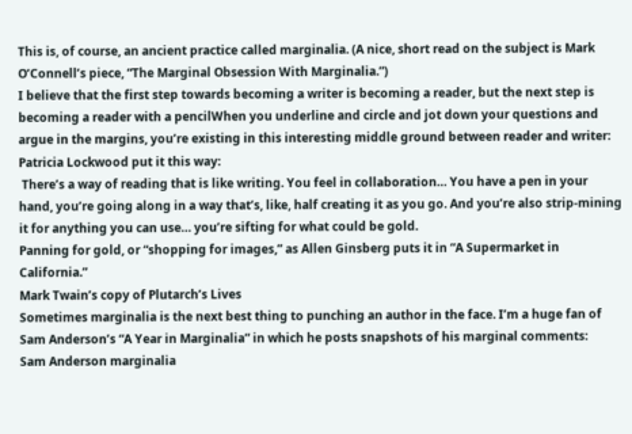This is, of course, an ancient practice called marginalia. (A nice, short read on the subject is Mark O’Connell’s piece, “The Marginal Obsession With Marginalia.”)
I believe that the first step towards becoming a writer is becoming a reader, but the next step is becoming a reader with a pencilWhen you underline and circle and jot down your questions and argue in the margins, you’re existing in this interesting middle ground between reader and writer:
Patricia Lockwood put it this way:
 There’s a way of reading that is like writing. You feel in collaboration… You have a pen in your hand, you’re going along in a way that’s, like, half creating it as you go. And you’re also strip-mining it for anything you can use… you’re sifting for what could be gold.
Panning for gold, or “shopping for images,” as Allen Ginsberg puts it in “A Supermarket in California.”
Mark Twain’s copy of Plutarch’s Lives
Sometimes marginalia is the next best thing to punching an author in the face. I’m a huge fan of Sam Anderson’s “A Year in Marginalia” in which he posts snapshots of his marginal comments:
Sam Anderson marginalia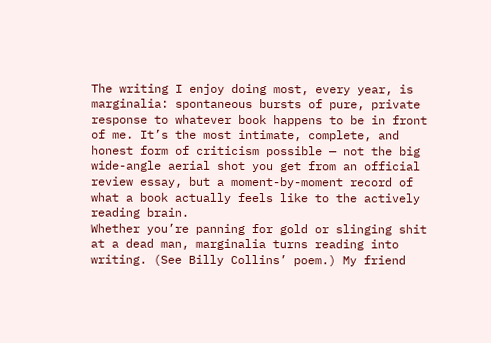The writing I enjoy doing most, every year, is marginalia: spontaneous bursts of pure, private response to whatever book happens to be in front of me. It’s the most intimate, complete, and honest form of criticism possible — not the big wide-angle aerial shot you get from an official review essay, but a moment-by-moment record of what a book actually feels like to the actively reading brain.
Whether you’re panning for gold or slinging shit at a dead man, marginalia turns reading into writing. (See Billy Collins’ poem.) My friend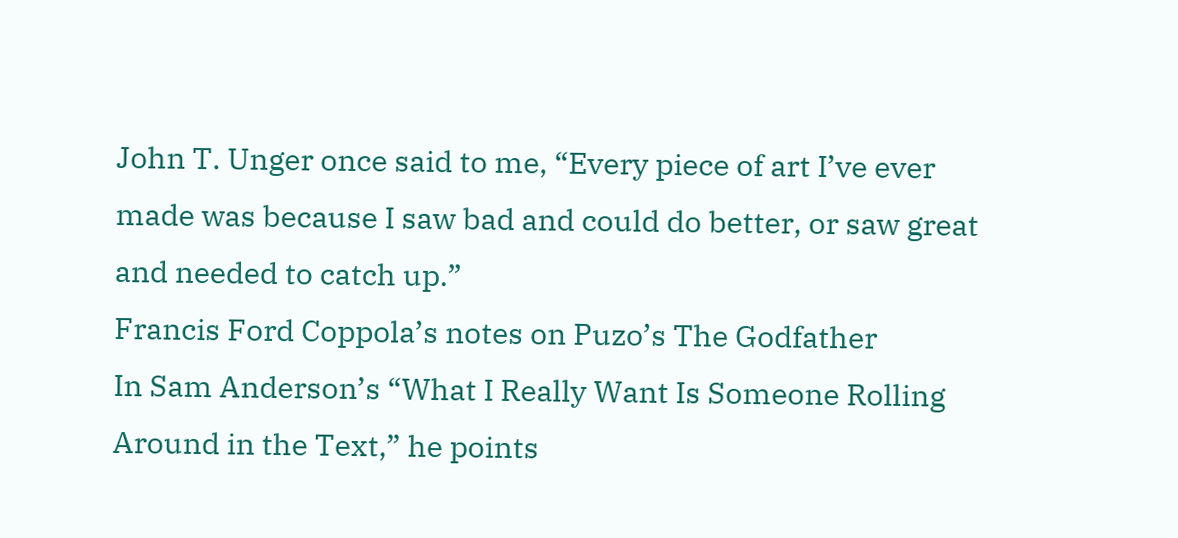John T. Unger once said to me, “Every piece of art I’ve ever made was because I saw bad and could do better, or saw great and needed to catch up.”
Francis Ford Coppola’s notes on Puzo’s The Godfather
In Sam Anderson’s “What I Really Want Is Someone Rolling Around in the Text,” he points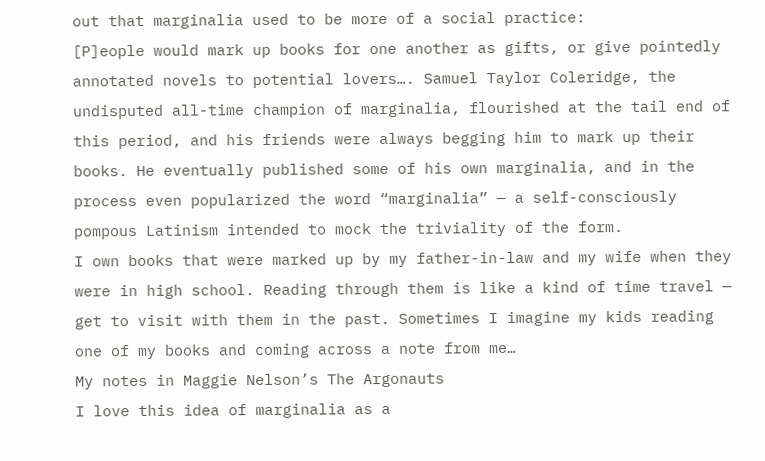out that marginalia used to be more of a social practice:
[P]eople would mark up books for one another as gifts, or give pointedly annotated novels to potential lovers…. Samuel Taylor Coleridge, the undisputed all-time champion of marginalia, flourished at the tail end of this period, and his friends were always begging him to mark up their books. He eventually published some of his own marginalia, and in the process even popularized the word “marginalia” — a self-consciously pompous Latinism intended to mock the triviality of the form.
I own books that were marked up by my father-in-law and my wife when they were in high school. Reading through them is like a kind of time travel — get to visit with them in the past. Sometimes I imagine my kids reading one of my books and coming across a note from me…
My notes in Maggie Nelson’s The Argonauts
I love this idea of marginalia as a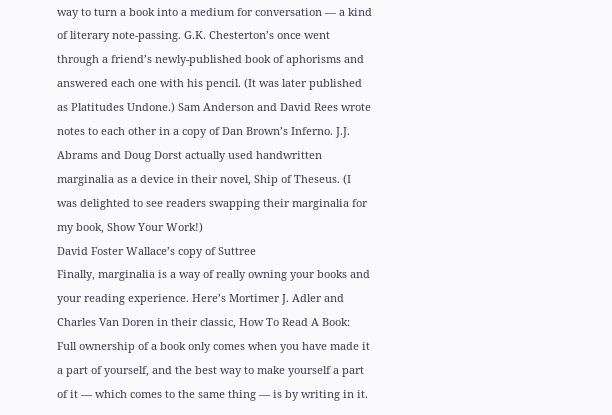way to turn a book into a medium for conversation — a kind of literary note-passing. G.K. Chesterton’s once went through a friend’s newly-published book of aphorisms and answered each one with his pencil. (It was later published as Platitudes Undone.) Sam Anderson and David Rees wrote notes to each other in a copy of Dan Brown’s Inferno. J.J. Abrams and Doug Dorst actually used handwritten marginalia as a device in their novel, Ship of Theseus. (I was delighted to see readers swapping their marginalia for my book, Show Your Work!)
David Foster Wallace’s copy of Suttree
Finally, marginalia is a way of really owning your books and your reading experience. Here’s Mortimer J. Adler and Charles Van Doren in their classic, How To Read A Book:
Full ownership of a book only comes when you have made it a part of yourself, and the best way to make yourself a part of it — which comes to the same thing — is by writing in it.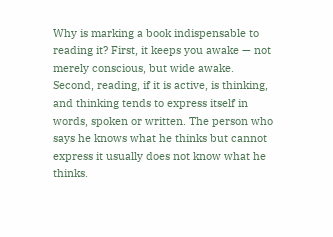Why is marking a book indispensable to reading it? First, it keeps you awake — not merely conscious, but wide awake. Second, reading, if it is active, is thinking, and thinking tends to express itself in words, spoken or written. The person who says he knows what he thinks but cannot express it usually does not know what he thinks.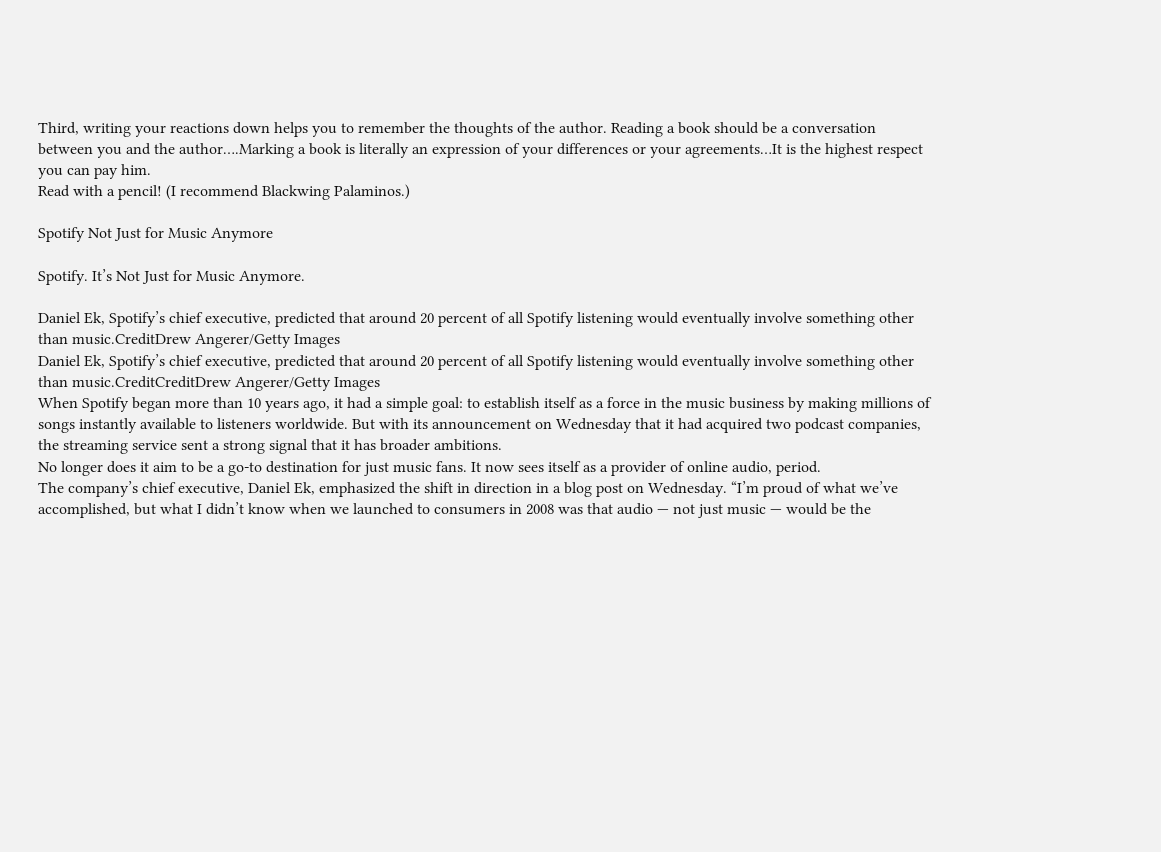Third, writing your reactions down helps you to remember the thoughts of the author. Reading a book should be a conversation between you and the author….Marking a book is literally an expression of your differences or your agreements…It is the highest respect you can pay him.
Read with a pencil! (I recommend Blackwing Palaminos.)

Spotify Not Just for Music Anymore

Spotify. It’s Not Just for Music Anymore.

Daniel Ek, Spotify’s chief executive, predicted that around 20 percent of all Spotify listening would eventually involve something other than music.CreditDrew Angerer/Getty Images
Daniel Ek, Spotify’s chief executive, predicted that around 20 percent of all Spotify listening would eventually involve something other than music.CreditCreditDrew Angerer/Getty Images
When Spotify began more than 10 years ago, it had a simple goal: to establish itself as a force in the music business by making millions of songs instantly available to listeners worldwide. But with its announcement on Wednesday that it had acquired two podcast companies, the streaming service sent a strong signal that it has broader ambitions.
No longer does it aim to be a go-to destination for just music fans. It now sees itself as a provider of online audio, period.
The company’s chief executive, Daniel Ek, emphasized the shift in direction in a blog post on Wednesday. “I’m proud of what we’ve accomplished, but what I didn’t know when we launched to consumers in 2008 was that audio — not just music — would be the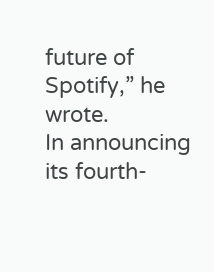future of Spotify,” he wrote.
In announcing its fourth-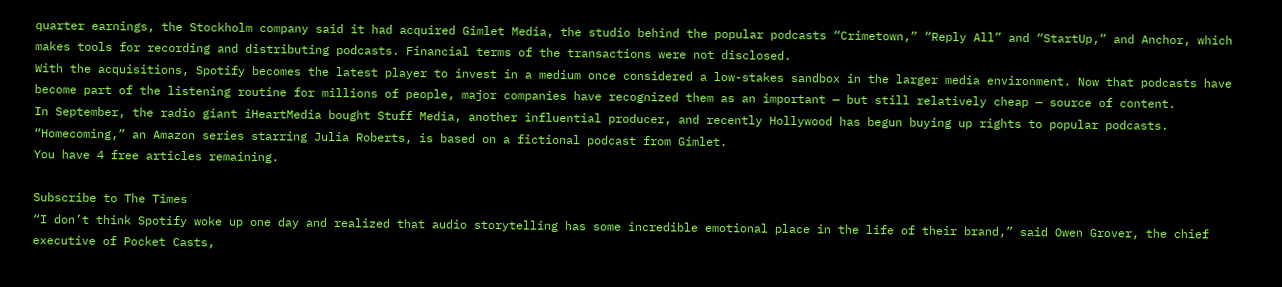quarter earnings, the Stockholm company said it had acquired Gimlet Media, the studio behind the popular podcasts “Crimetown,” “Reply All” and “StartUp,” and Anchor, which makes tools for recording and distributing podcasts. Financial terms of the transactions were not disclosed.
With the acquisitions, Spotify becomes the latest player to invest in a medium once considered a low-stakes sandbox in the larger media environment. Now that podcasts have become part of the listening routine for millions of people, major companies have recognized them as an important — but still relatively cheap — source of content.
In September, the radio giant iHeartMedia bought Stuff Media, another influential producer, and recently Hollywood has begun buying up rights to popular podcasts. “Homecoming,” an Amazon series starring Julia Roberts, is based on a fictional podcast from Gimlet.
You have 4 free articles remaining.

Subscribe to The Times
“I don’t think Spotify woke up one day and realized that audio storytelling has some incredible emotional place in the life of their brand,” said Owen Grover, the chief executive of Pocket Casts,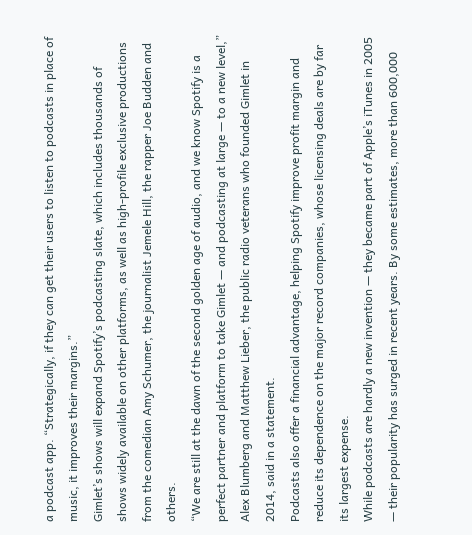a podcast app. “Strategically, if they can get their users to listen to podcasts in place of music, it improves their margins.”
Gimlet’s shows will expand Spotify’s podcasting slate, which includes thousands of shows widely available on other platforms, as well as high-profile exclusive productions from the comedian Amy Schumer, the journalist Jemele Hill, the rapper Joe Budden and others.
“We are still at the dawn of the second golden age of audio, and we know Spotify is a perfect partner and platform to take Gimlet — and podcasting at large — to a new level,” Alex Blumberg and Matthew Lieber, the public radio veterans who founded Gimlet in 2014, said in a statement.
Podcasts also offer a financial advantage, helping Spotify improve profit margin and reduce its dependence on the major record companies, whose licensing deals are by far its largest expense.
While podcasts are hardly a new invention — they became part of Apple’s iTunes in 2005 — their popularity has surged in recent years. By some estimates, more than 600,000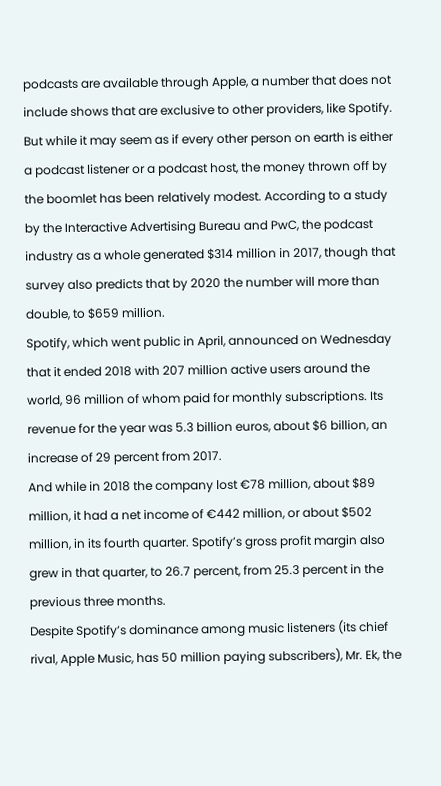podcasts are available through Apple, a number that does not include shows that are exclusive to other providers, like Spotify.
But while it may seem as if every other person on earth is either a podcast listener or a podcast host, the money thrown off by the boomlet has been relatively modest. According to a study by the Interactive Advertising Bureau and PwC, the podcast industry as a whole generated $314 million in 2017, though that survey also predicts that by 2020 the number will more than double, to $659 million.
Spotify, which went public in April, announced on Wednesday that it ended 2018 with 207 million active users around the world, 96 million of whom paid for monthly subscriptions. Its revenue for the year was 5.3 billion euros, about $6 billion, an increase of 29 percent from 2017.
And while in 2018 the company lost €78 million, about $89 million, it had a net income of €442 million, or about $502 million, in its fourth quarter. Spotify’s gross profit margin also grew in that quarter, to 26.7 percent, from 25.3 percent in the previous three months.
Despite Spotify’s dominance among music listeners (its chief rival, Apple Music, has 50 million paying subscribers), Mr. Ek, the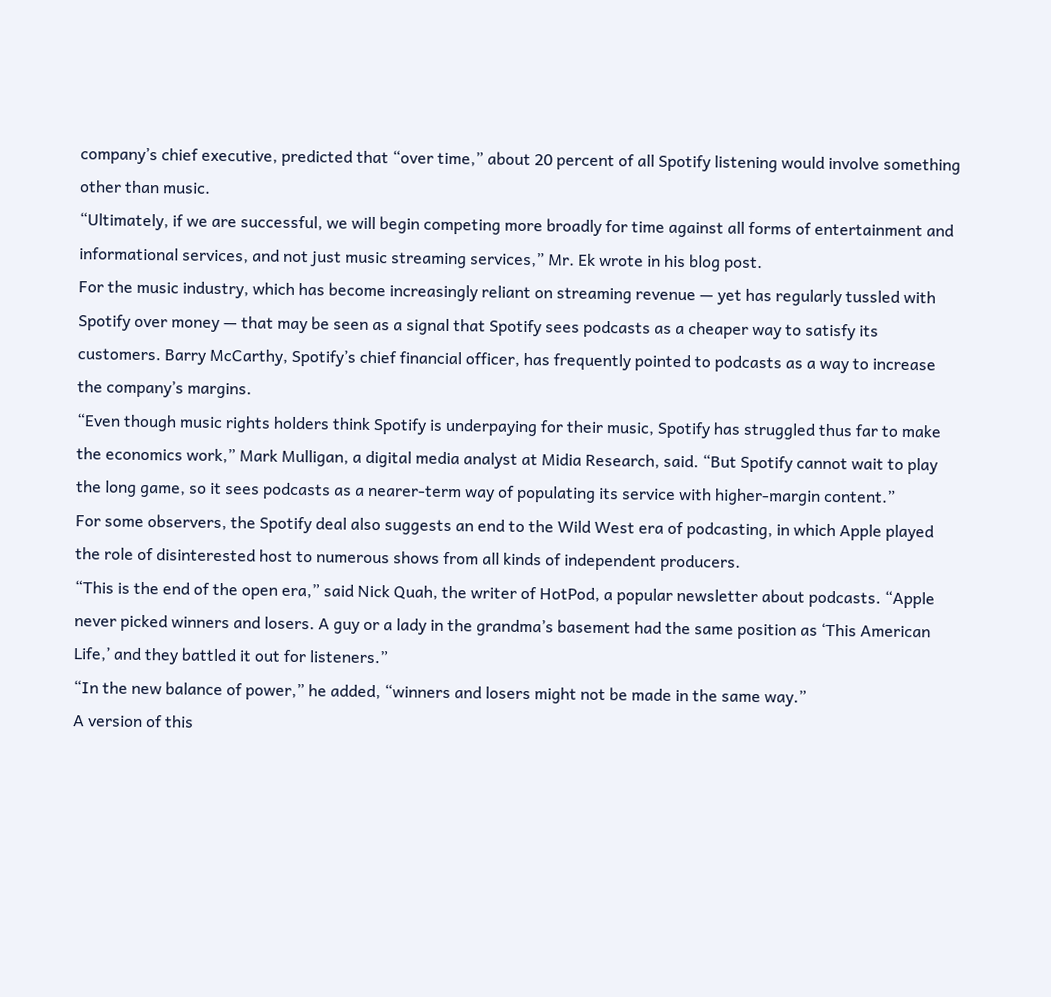company’s chief executive, predicted that “over time,” about 20 percent of all Spotify listening would involve something other than music.
“Ultimately, if we are successful, we will begin competing more broadly for time against all forms of entertainment and informational services, and not just music streaming services,” Mr. Ek wrote in his blog post.
For the music industry, which has become increasingly reliant on streaming revenue — yet has regularly tussled with Spotify over money — that may be seen as a signal that Spotify sees podcasts as a cheaper way to satisfy its customers. Barry McCarthy, Spotify’s chief financial officer, has frequently pointed to podcasts as a way to increase the company’s margins.
“Even though music rights holders think Spotify is underpaying for their music, Spotify has struggled thus far to make the economics work,” Mark Mulligan, a digital media analyst at Midia Research, said. “But Spotify cannot wait to play the long game, so it sees podcasts as a nearer-term way of populating its service with higher-margin content.”
For some observers, the Spotify deal also suggests an end to the Wild West era of podcasting, in which Apple played the role of disinterested host to numerous shows from all kinds of independent producers.
“This is the end of the open era,” said Nick Quah, the writer of HotPod, a popular newsletter about podcasts. “Apple never picked winners and losers. A guy or a lady in the grandma’s basement had the same position as ‘This American Life,’ and they battled it out for listeners.”
“In the new balance of power,” he added, “winners and losers might not be made in the same way.”
A version of this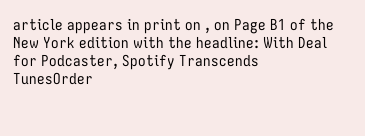article appears in print on , on Page B1 of the New York edition with the headline: With Deal for Podcaster, Spotify Transcends TunesOrder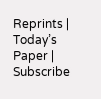Reprints | Today’s Paper | Subscribe